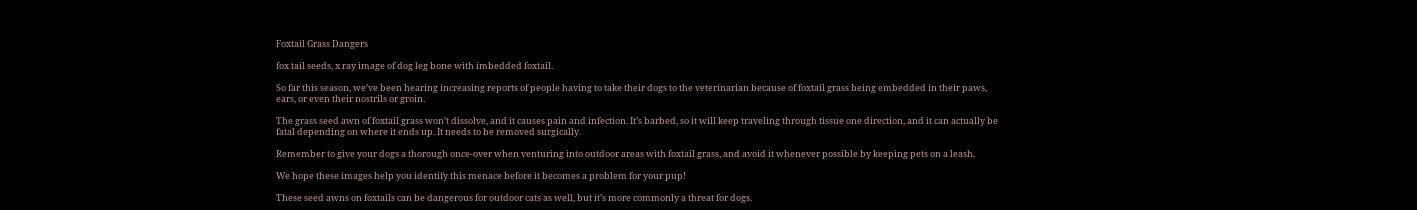Foxtail Grass Dangers

fox tail seeds, x ray image of dog leg bone with imbedded foxtail.

So far this season, we’ve been hearing increasing reports of people having to take their dogs to the veterinarian because of foxtail grass being embedded in their paws, ears, or even their nostrils or groin.

The grass seed awn of foxtail grass won’t dissolve, and it causes pain and infection. It’s barbed, so it will keep traveling through tissue one direction, and it can actually be fatal depending on where it ends up. It needs to be removed surgically.

Remember to give your dogs a thorough once-over when venturing into outdoor areas with foxtail grass, and avoid it whenever possible by keeping pets on a leash.

We hope these images help you identify this menace before it becomes a problem for your pup!

These seed awns on foxtails can be dangerous for outdoor cats as well, but it’s more commonly a threat for dogs.